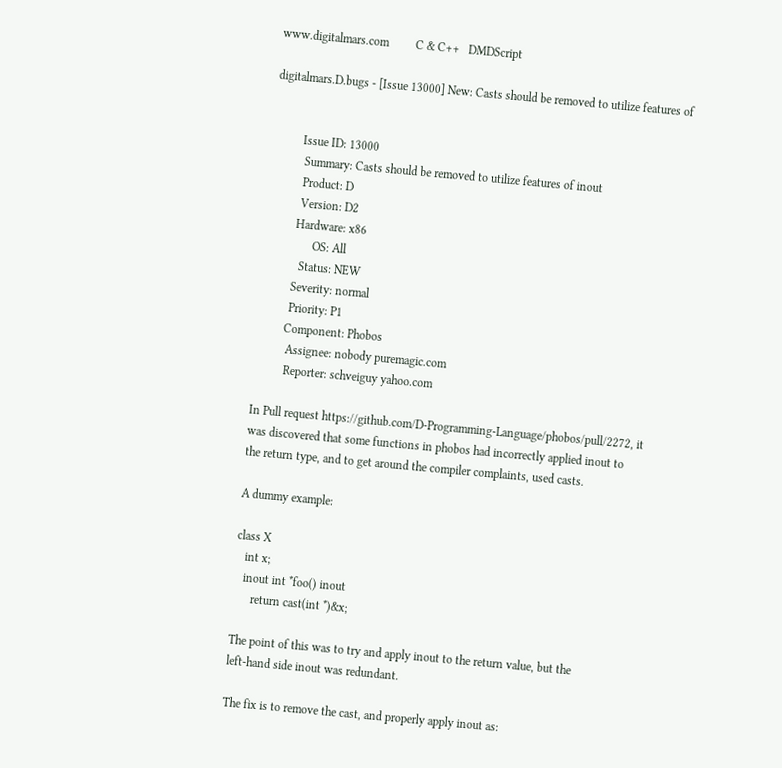www.digitalmars.com         C & C++   DMDScript

digitalmars.D.bugs - [Issue 13000] New: Casts should be removed to utilize features of


          Issue ID: 13000
           Summary: Casts should be removed to utilize features of inout
           Product: D
           Version: D2
          Hardware: x86
                OS: All
            Status: NEW
          Severity: normal
          Priority: P1
         Component: Phobos
          Assignee: nobody puremagic.com
          Reporter: schveiguy yahoo.com

In Pull request https://github.com/D-Programming-Language/phobos/pull/2272, it
was discovered that some functions in phobos had incorrectly applied inout to
the return type, and to get around the compiler complaints, used casts.

A dummy example:

class X
   int x;
   inout int *foo() inout
      return cast(int *)&x;

The point of this was to try and apply inout to the return value, but the
left-hand side inout was redundant.

The fix is to remove the cast, and properly apply inout as: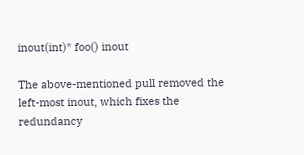inout(int)* foo() inout

The above-mentioned pull removed the left-most inout, which fixes the
redundancy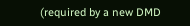(required by a new DMD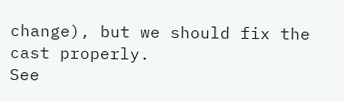change), but we should fix the cast properly.
See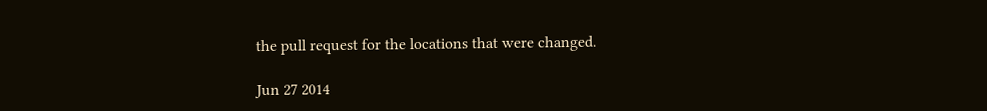the pull request for the locations that were changed.

Jun 27 2014